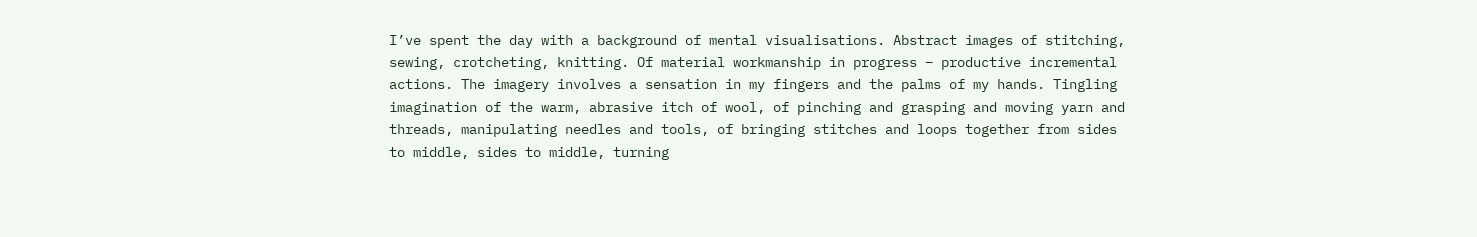I’ve spent the day with a background of mental visualisations. Abstract images of stitching, sewing, crotcheting, knitting. Of material workmanship in progress – productive incremental actions. The imagery involves a sensation in my fingers and the palms of my hands. Tingling imagination of the warm, abrasive itch of wool, of pinching and grasping and moving yarn and threads, manipulating needles and tools, of bringing stitches and loops together from sides to middle, sides to middle, turning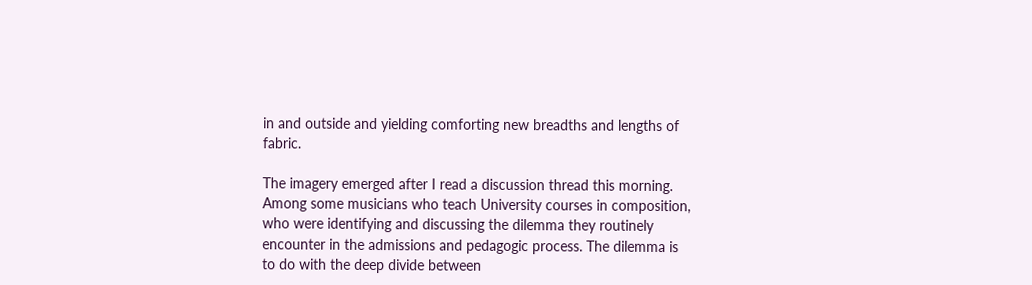in and outside and yielding comforting new breadths and lengths of fabric.

The imagery emerged after I read a discussion thread this morning. Among some musicians who teach University courses in composition, who were identifying and discussing the dilemma they routinely encounter in the admissions and pedagogic process. The dilemma is to do with the deep divide between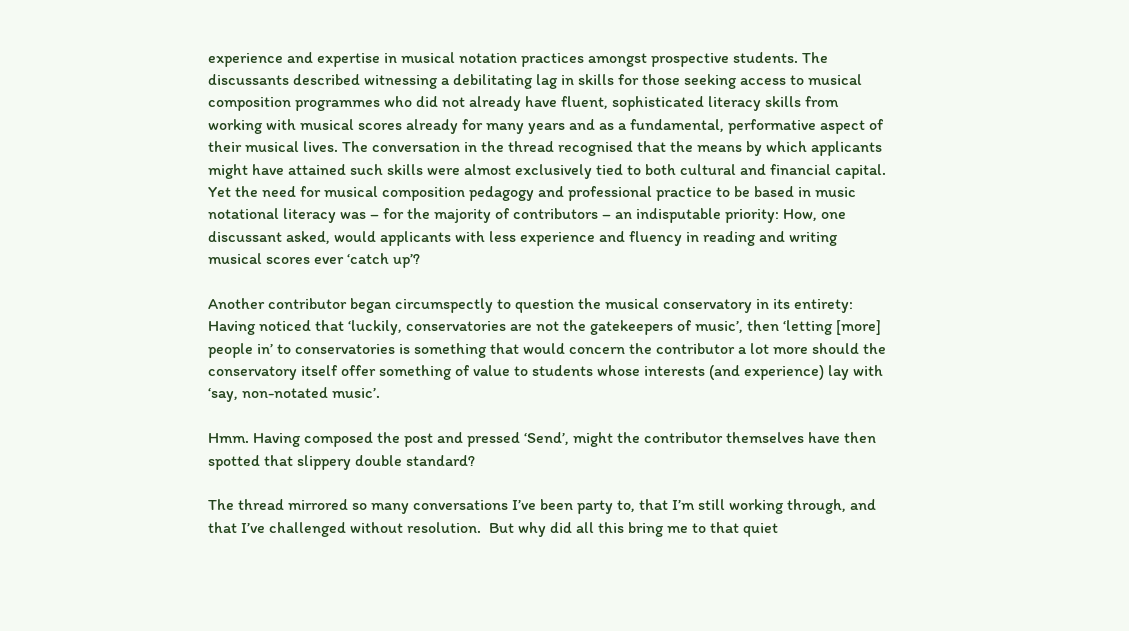experience and expertise in musical notation practices amongst prospective students. The discussants described witnessing a debilitating lag in skills for those seeking access to musical composition programmes who did not already have fluent, sophisticated literacy skills from working with musical scores already for many years and as a fundamental, performative aspect of their musical lives. The conversation in the thread recognised that the means by which applicants might have attained such skills were almost exclusively tied to both cultural and financial capital. Yet the need for musical composition pedagogy and professional practice to be based in music notational literacy was – for the majority of contributors – an indisputable priority: How, one discussant asked, would applicants with less experience and fluency in reading and writing musical scores ever ‘catch up’?

Another contributor began circumspectly to question the musical conservatory in its entirety: Having noticed that ‘luckily, conservatories are not the gatekeepers of music’, then ‘letting [more] people in’ to conservatories is something that would concern the contributor a lot more should the conservatory itself offer something of value to students whose interests (and experience) lay with ‘say, non-notated music’.

Hmm. Having composed the post and pressed ‘Send’, might the contributor themselves have then spotted that slippery double standard?

The thread mirrored so many conversations I’ve been party to, that I’m still working through, and that I’ve challenged without resolution.  But why did all this bring me to that quiet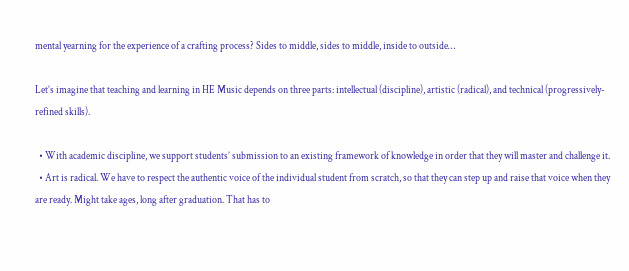mental yearning for the experience of a crafting process? Sides to middle, sides to middle, inside to outside…

Let’s imagine that teaching and learning in HE Music depends on three parts: intellectual (discipline), artistic (radical), and technical (progressively-refined skills).

  • With academic discipline, we support students’ submission to an existing framework of knowledge in order that they will master and challenge it.
  • Art is radical. We have to respect the authentic voice of the individual student from scratch, so that they can step up and raise that voice when they are ready. Might take ages, long after graduation. That has to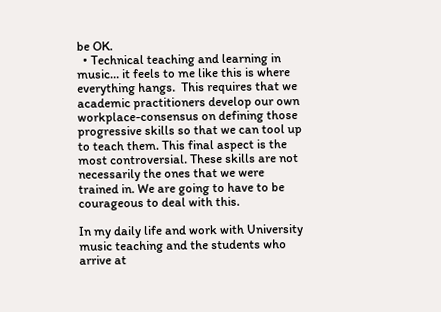be OK.
  • Technical teaching and learning in music… it feels to me like this is where everything hangs.  This requires that we academic practitioners develop our own workplace-consensus on defining those progressive skills so that we can tool up to teach them. This final aspect is the most controversial. These skills are not necessarily the ones that we were trained in. We are going to have to be courageous to deal with this.

In my daily life and work with University music teaching and the students who arrive at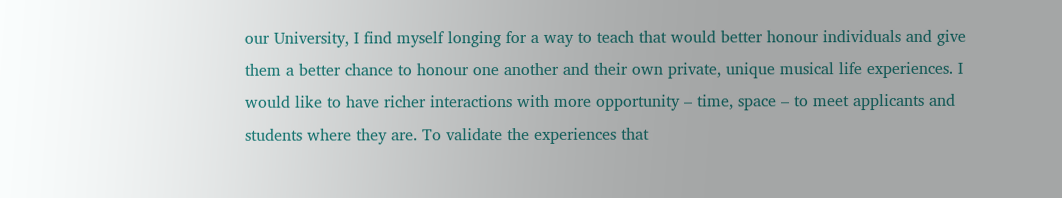our University, I find myself longing for a way to teach that would better honour individuals and give them a better chance to honour one another and their own private, unique musical life experiences. I would like to have richer interactions with more opportunity – time, space – to meet applicants and students where they are. To validate the experiences that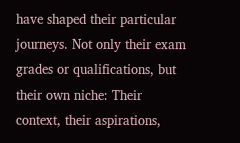have shaped their particular journeys. Not only their exam grades or qualifications, but their own niche: Their context, their aspirations,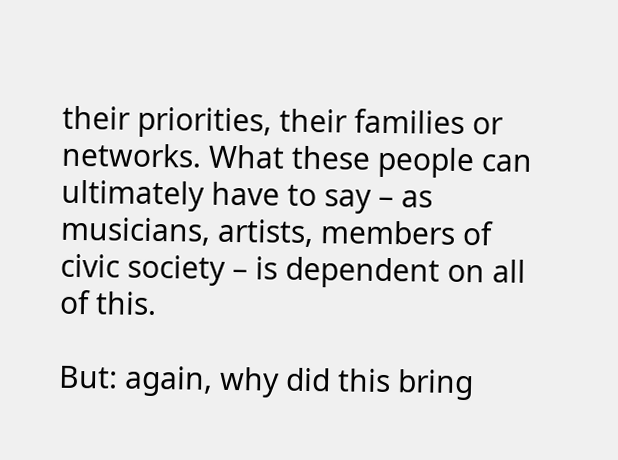their priorities, their families or networks. What these people can ultimately have to say – as musicians, artists, members of civic society – is dependent on all of this.

But: again, why did this bring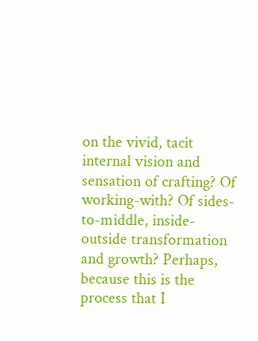on the vivid, tacit internal vision and sensation of crafting? Of working-with? Of sides-to-middle, inside-outside transformation and growth? Perhaps, because this is the process that I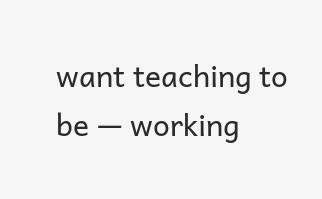want teaching to be — working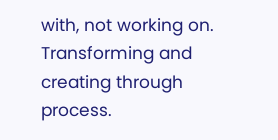with, not working on. Transforming and creating through process.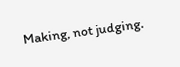Making, not judging.